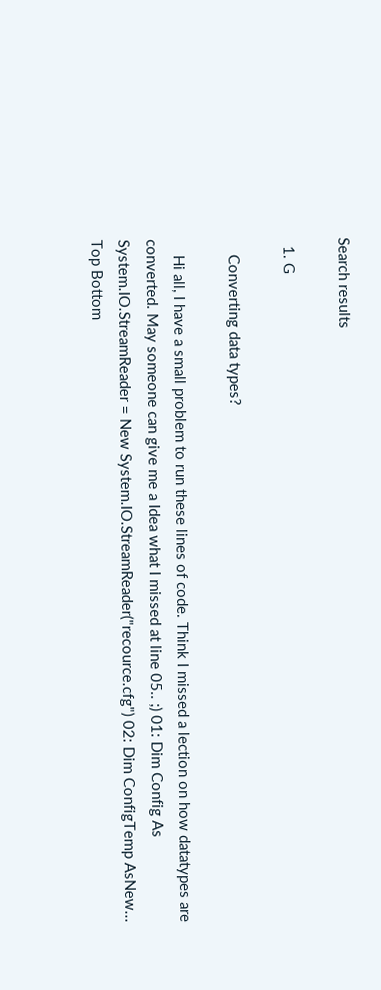Search results

  1. G

    Converting data types?

    Hi all, I have a small problem to run these lines of code. Think I missed a lection on how datatypes are converted. May someone can give me a Idea what I missed at line 05.. ;) 01: Dim Config As System.IO.StreamReader = New System.IO.StreamReader("recource.cfg") 02: Dim ConfigTemp AsNew...
Top Bottom